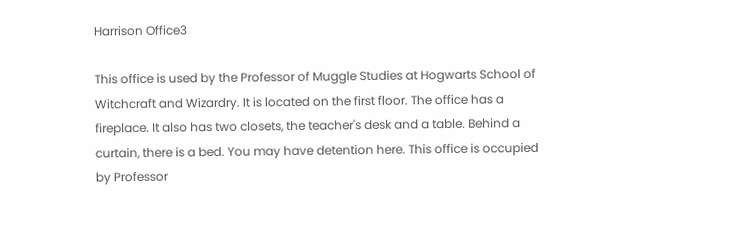Harrison Office3

This office is used by the Professor of Muggle Studies at Hogwarts School of Witchcraft and Wizardry. It is located on the first floor. The office has a fireplace. It also has two closets, the teacher's desk and a table. Behind a curtain, there is a bed. You may have detention here. This office is occupied by Professor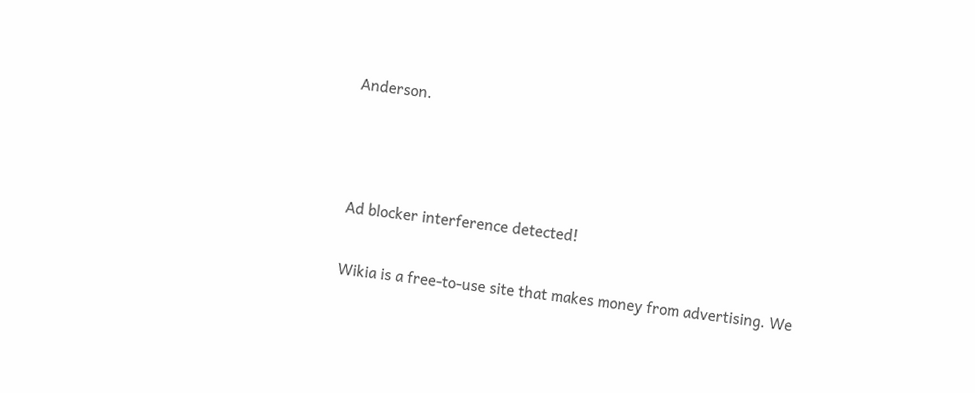Anderson.



Ad blocker interference detected!

Wikia is a free-to-use site that makes money from advertising. We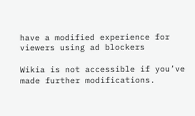have a modified experience for viewers using ad blockers

Wikia is not accessible if you’ve made further modifications.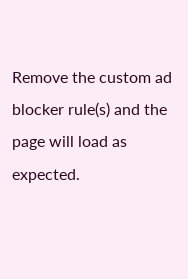Remove the custom ad blocker rule(s) and the page will load as expected.